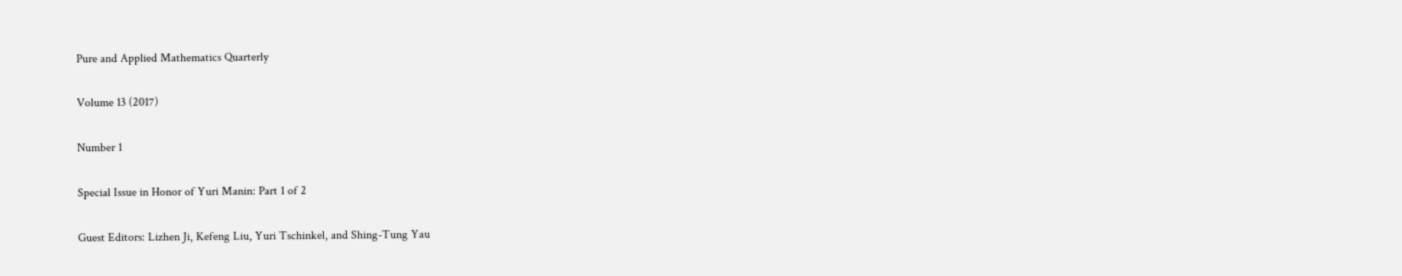Pure and Applied Mathematics Quarterly

Volume 13 (2017)

Number 1

Special Issue in Honor of Yuri Manin: Part 1 of 2

Guest Editors: Lizhen Ji, Kefeng Liu, Yuri Tschinkel, and Shing-Tung Yau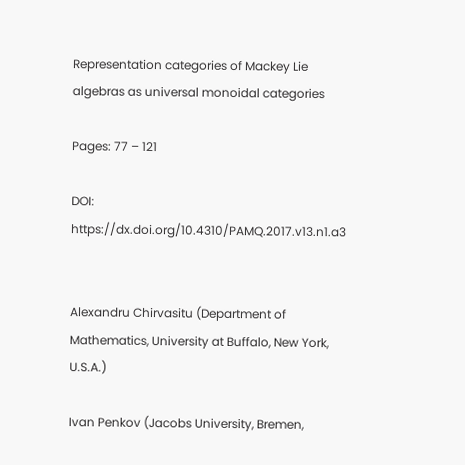Representation categories of Mackey Lie algebras as universal monoidal categories

Pages: 77 – 121

DOI: https://dx.doi.org/10.4310/PAMQ.2017.v13.n1.a3


Alexandru Chirvasitu (Department of Mathematics, University at Buffalo, New York, U.S.A.)

Ivan Penkov (Jacobs University, Bremen,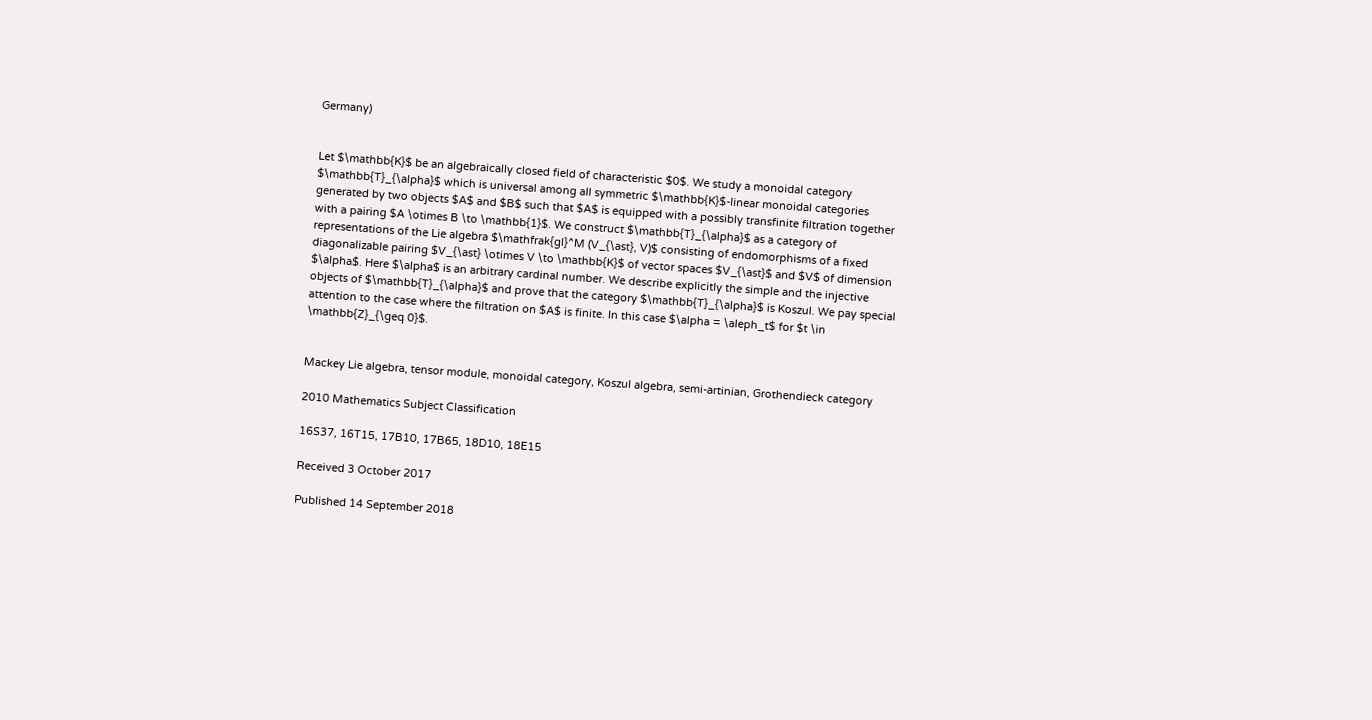Germany)


Let $\mathbb{K}$ be an algebraically closed field of characteristic $0$. We study a monoidal category $\mathbb{T}_{\alpha}$ which is universal among all symmetric $\mathbb{K}$-linear monoidal categories generated by two objects $A$ and $B$ such that $A$ is equipped with a possibly transfinite filtration together with a pairing $A \otimes B \to \mathbb{1}$. We construct $\mathbb{T}_{\alpha}$ as a category of representations of the Lie algebra $\mathfrak{gl}^M (V_{\ast}, V)$ consisting of endomorphisms of a fixed diagonalizable pairing $V_{\ast} \otimes V \to \mathbb{K}$ of vector spaces $V_{\ast}$ and $V$ of dimension $\alpha$. Here $\alpha$ is an arbitrary cardinal number. We describe explicitly the simple and the injective objects of $\mathbb{T}_{\alpha}$ and prove that the category $\mathbb{T}_{\alpha}$ is Koszul. We pay special attention to the case where the filtration on $A$ is finite. In this case $\alpha = \aleph_t$ for $t \in \mathbb{Z}_{\geq 0}$.


Mackey Lie algebra, tensor module, monoidal category, Koszul algebra, semi-artinian, Grothendieck category

2010 Mathematics Subject Classification

16S37, 16T15, 17B10, 17B65, 18D10, 18E15

Received 3 October 2017

Published 14 September 2018